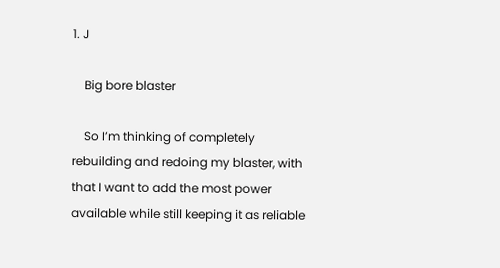1. J

    Big bore blaster

    So I’m thinking of completely rebuilding and redoing my blaster, with that I want to add the most power available while still keeping it as reliable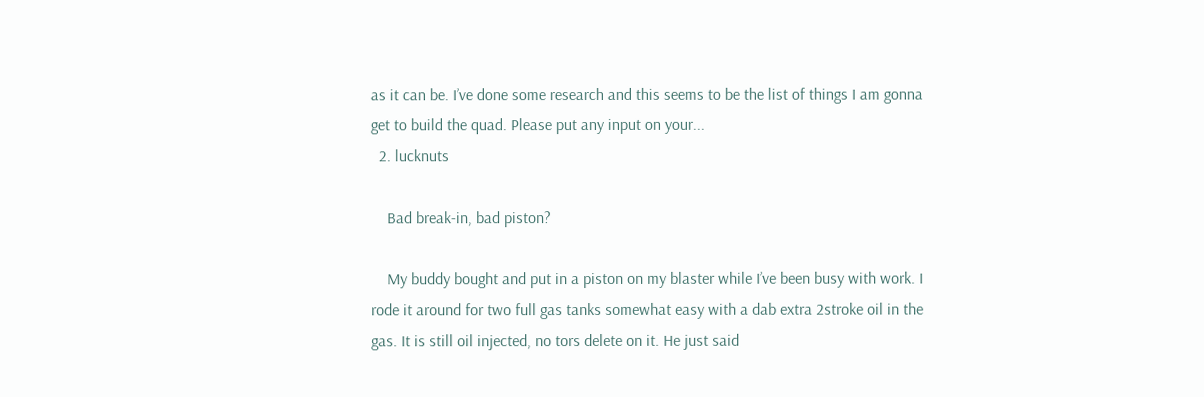as it can be. I’ve done some research and this seems to be the list of things I am gonna get to build the quad. Please put any input on your...
  2. lucknuts

    Bad break-in, bad piston?

    My buddy bought and put in a piston on my blaster while I’ve been busy with work. I rode it around for two full gas tanks somewhat easy with a dab extra 2stroke oil in the gas. It is still oil injected, no tors delete on it. He just said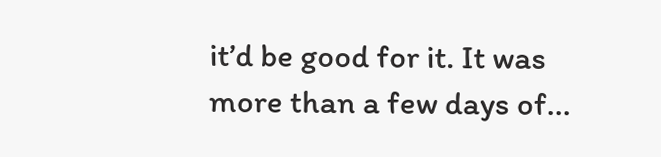it’d be good for it. It was more than a few days of...